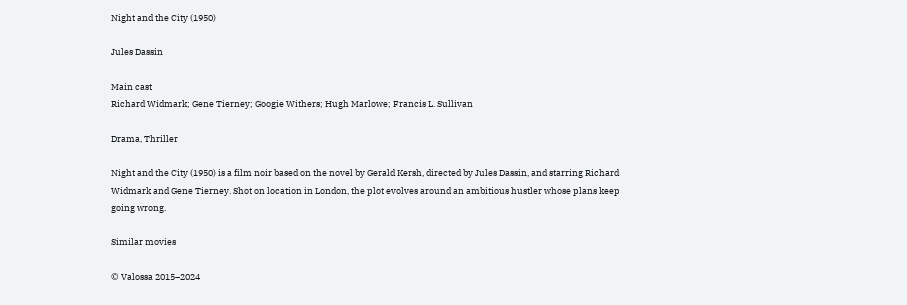Night and the City (1950)

Jules Dassin

Main cast
Richard Widmark; Gene Tierney; Googie Withers; Hugh Marlowe; Francis L. Sullivan

Drama, Thriller

Night and the City (1950) is a film noir based on the novel by Gerald Kersh, directed by Jules Dassin, and starring Richard Widmark and Gene Tierney. Shot on location in London, the plot evolves around an ambitious hustler whose plans keep going wrong.

Similar movies

© Valossa 2015–2024